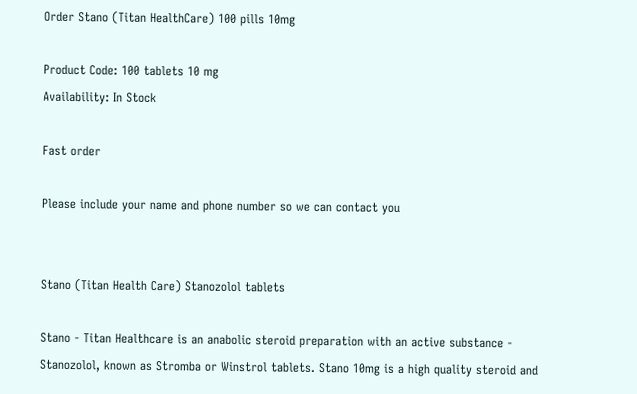Order Stano (Titan HealthCare) 100 pills 10mg

Product Code: 100 tablets 10 mg
Availability: In Stock

Fast order

Please include your name and phone number so we can contact you


Stano (Titan Health Care) Stanozolol tablets

Stano - Titan Healthcare is an anabolic steroid preparation with an active substance - Stanozolol, known as Stromba or Winstrol tablets. Stano 10mg is a high quality steroid and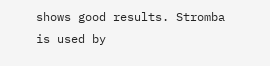shows good results. Stromba is used by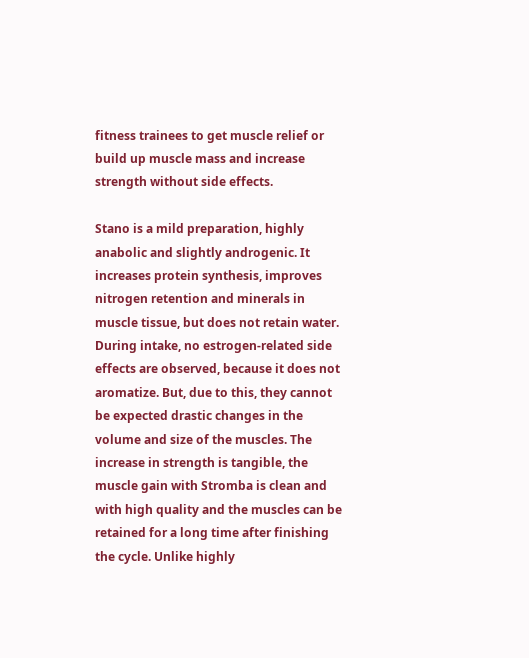fitness trainees to get muscle relief or build up muscle mass and increase strength without side effects.

Stano is a mild preparation, highly anabolic and slightly androgenic. It increases protein synthesis, improves nitrogen retention and minerals in muscle tissue, but does not retain water. During intake, no estrogen-related side effects are observed, because it does not aromatize. But, due to this, they cannot be expected drastic changes in the volume and size of the muscles. The increase in strength is tangible, the muscle gain with Stromba is clean and with high quality and the muscles can be retained for a long time after finishing the cycle. Unlike highly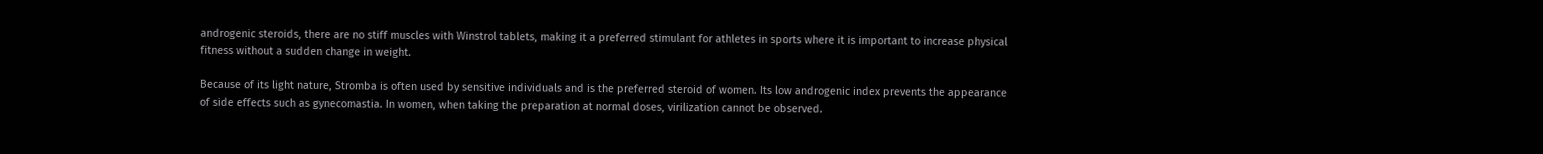androgenic steroids, there are no stiff muscles with Winstrol tablets, making it a preferred stimulant for athletes in sports where it is important to increase physical fitness without a sudden change in weight.

Because of its light nature, Stromba is often used by sensitive individuals and is the preferred steroid of women. Its low androgenic index prevents the appearance of side effects such as gynecomastia. In women, when taking the preparation at normal doses, virilization cannot be observed.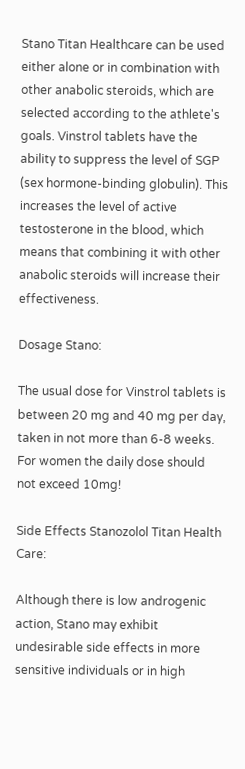Stano Titan Healthcare can be used either alone or in combination with other anabolic steroids, which are selected according to the athlete's goals. Vinstrol tablets have the ability to suppress the level of SGP (sex hormone-binding globulin). This increases the level of active testosterone in the blood, which means that combining it with other anabolic steroids will increase their effectiveness.

Dosage Stano:

The usual dose for Vinstrol tablets is between 20 mg and 40 mg per day, taken in not more than 6-8 weeks. For women the daily dose should not exceed 10mg!

Side Effects Stanozolol Titan Health Care:

Although there is low androgenic action, Stano may exhibit undesirable side effects in more sensitive individuals or in high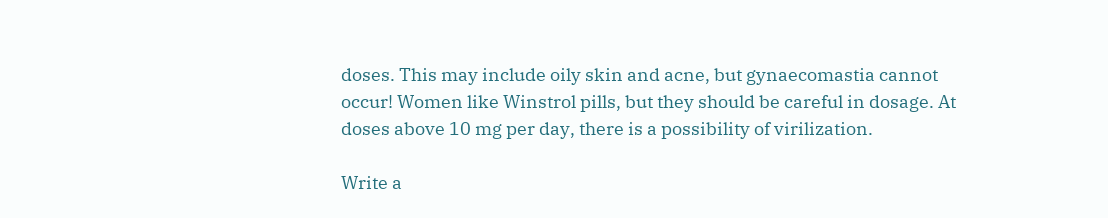doses. This may include oily skin and acne, but gynaecomastia cannot occur! Women like Winstrol pills, but they should be careful in dosage. At doses above 10 mg per day, there is a possibility of virilization.

Write a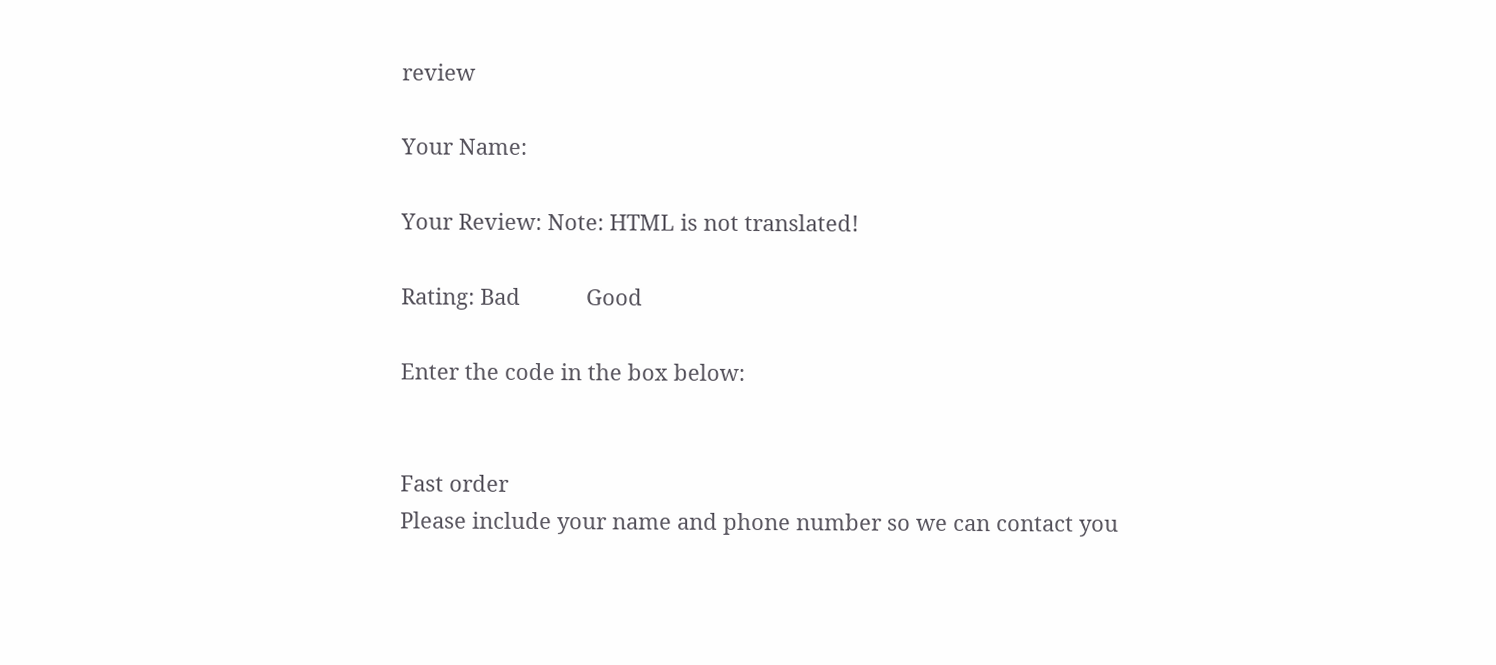review

Your Name:

Your Review: Note: HTML is not translated!

Rating: Bad           Good

Enter the code in the box below:


Fast order
Please include your name and phone number so we can contact you